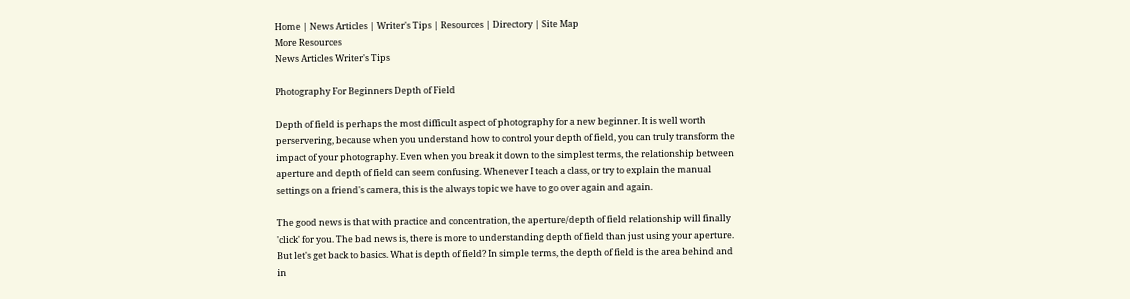Home | News Articles | Writer's Tips | Resources | Directory | Site Map
More Resources
News Articles Writer's Tips

Photography For Beginners Depth of Field

Depth of field is perhaps the most difficult aspect of photography for a new beginner. It is well worth perservering, because when you understand how to control your depth of field, you can truly transform the impact of your photography. Even when you break it down to the simplest terms, the relationship between aperture and depth of field can seem confusing. Whenever I teach a class, or try to explain the manual settings on a friend's camera, this is the always topic we have to go over again and again.

The good news is that with practice and concentration, the aperture/depth of field relationship will finally 'click' for you. The bad news is, there is more to understanding depth of field than just using your aperture. But let's get back to basics. What is depth of field? In simple terms, the depth of field is the area behind and in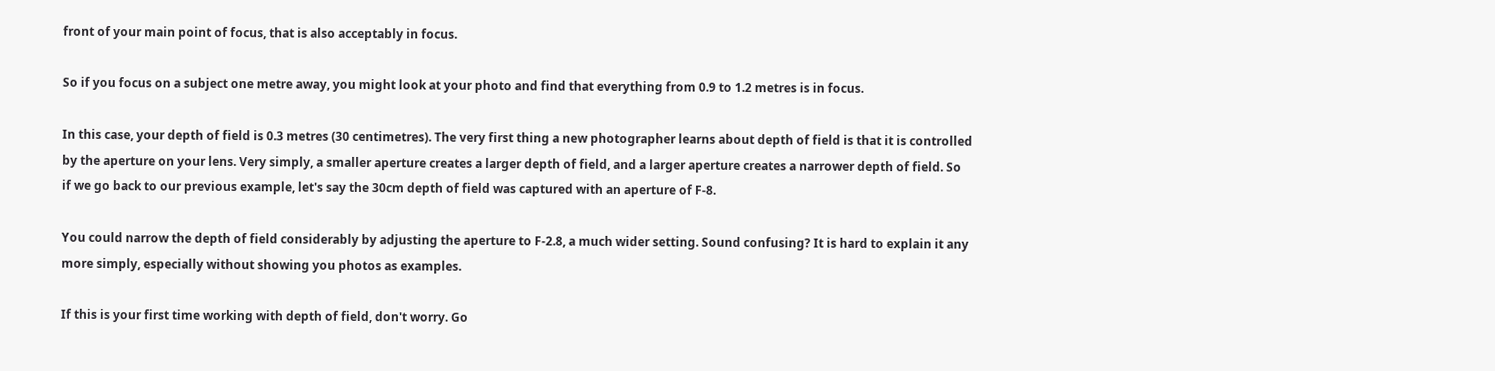front of your main point of focus, that is also acceptably in focus.

So if you focus on a subject one metre away, you might look at your photo and find that everything from 0.9 to 1.2 metres is in focus.

In this case, your depth of field is 0.3 metres (30 centimetres). The very first thing a new photographer learns about depth of field is that it is controlled by the aperture on your lens. Very simply, a smaller aperture creates a larger depth of field, and a larger aperture creates a narrower depth of field. So if we go back to our previous example, let's say the 30cm depth of field was captured with an aperture of F-8.

You could narrow the depth of field considerably by adjusting the aperture to F-2.8, a much wider setting. Sound confusing? It is hard to explain it any more simply, especially without showing you photos as examples.

If this is your first time working with depth of field, don't worry. Go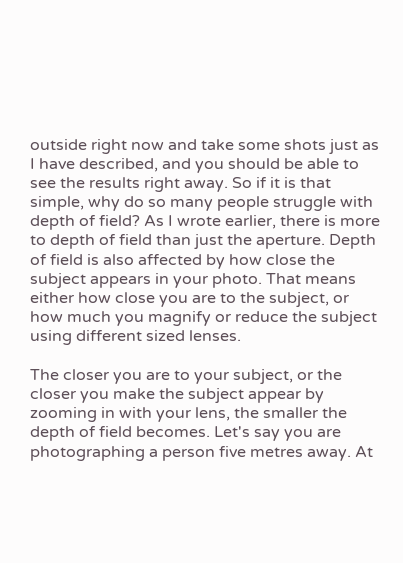outside right now and take some shots just as I have described, and you should be able to see the results right away. So if it is that simple, why do so many people struggle with depth of field? As I wrote earlier, there is more to depth of field than just the aperture. Depth of field is also affected by how close the subject appears in your photo. That means either how close you are to the subject, or how much you magnify or reduce the subject using different sized lenses.

The closer you are to your subject, or the closer you make the subject appear by zooming in with your lens, the smaller the depth of field becomes. Let's say you are photographing a person five metres away. At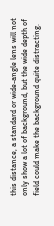this distance, a standard or wide-angle lens will not only show a lot of background, but the wide depth of field could make the background quite distracting.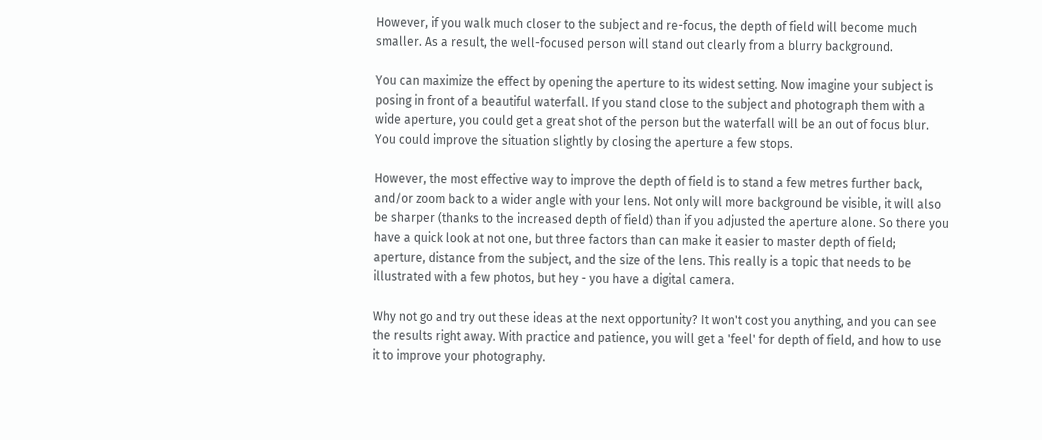However, if you walk much closer to the subject and re-focus, the depth of field will become much smaller. As a result, the well-focused person will stand out clearly from a blurry background.

You can maximize the effect by opening the aperture to its widest setting. Now imagine your subject is posing in front of a beautiful waterfall. If you stand close to the subject and photograph them with a wide aperture, you could get a great shot of the person but the waterfall will be an out of focus blur. You could improve the situation slightly by closing the aperture a few stops.

However, the most effective way to improve the depth of field is to stand a few metres further back, and/or zoom back to a wider angle with your lens. Not only will more background be visible, it will also be sharper (thanks to the increased depth of field) than if you adjusted the aperture alone. So there you have a quick look at not one, but three factors than can make it easier to master depth of field; aperture, distance from the subject, and the size of the lens. This really is a topic that needs to be illustrated with a few photos, but hey - you have a digital camera.

Why not go and try out these ideas at the next opportunity? It won't cost you anything, and you can see the results right away. With practice and patience, you will get a 'feel' for depth of field, and how to use it to improve your photography.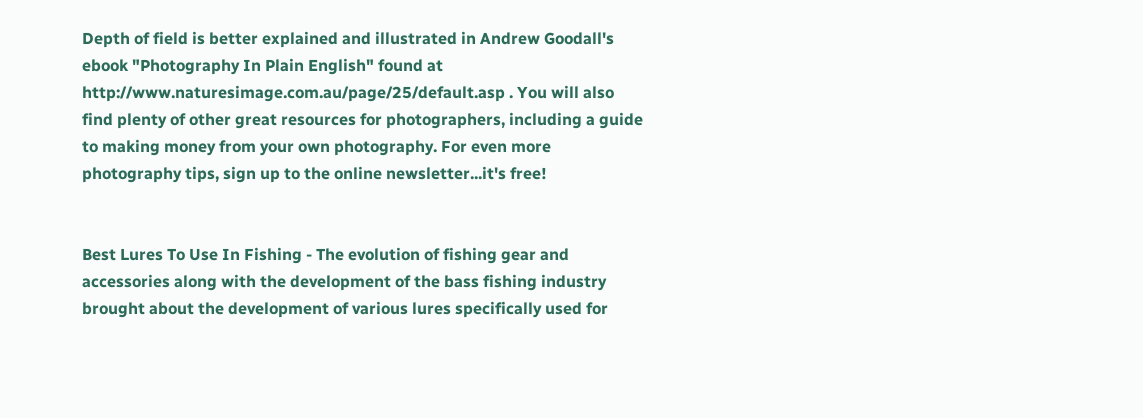Depth of field is better explained and illustrated in Andrew Goodall's ebook "Photography In Plain English" found at http://www.naturesimage.com.au/page/25/default.asp . You will also find plenty of other great resources for photographers, including a guide to making money from your own photography. For even more photography tips, sign up to the online newsletter...it's free!


Best Lures To Use In Fishing - The evolution of fishing gear and accessories along with the development of the bass fishing industry brought about the development of various lures specifically used for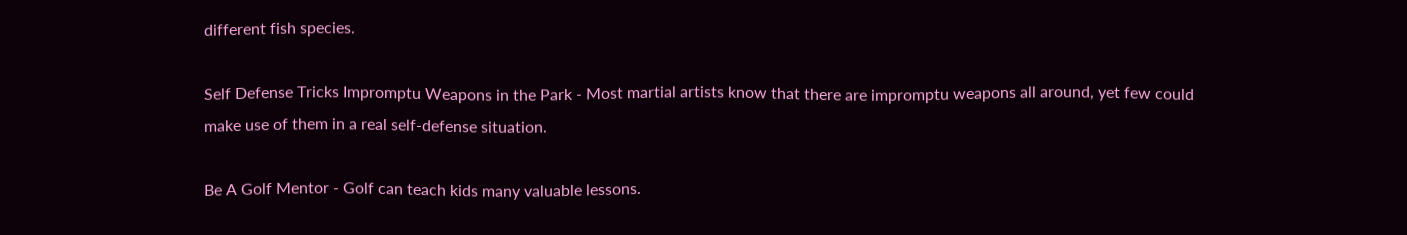different fish species.

Self Defense Tricks Impromptu Weapons in the Park - Most martial artists know that there are impromptu weapons all around, yet few could make use of them in a real self-defense situation.

Be A Golf Mentor - Golf can teach kids many valuable lessons.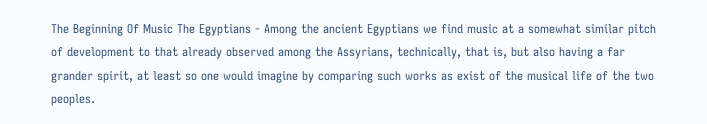The Beginning Of Music The Egyptians - Among the ancient Egyptians we find music at a somewhat similar pitch of development to that already observed among the Assyrians, technically, that is, but also having a far grander spirit, at least so one would imagine by comparing such works as exist of the musical life of the two peoples.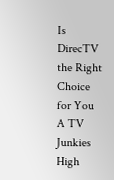Is DirecTV the Right Choice for You A TV Junkies High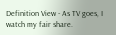Definition View - As TV goes, I watch my fair share.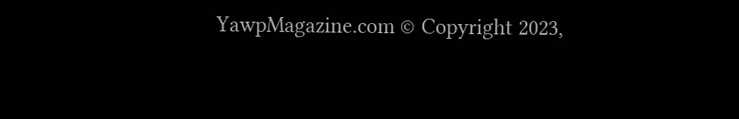YawpMagazine.com © Copyright 2023,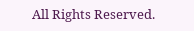All Rights Reserved.